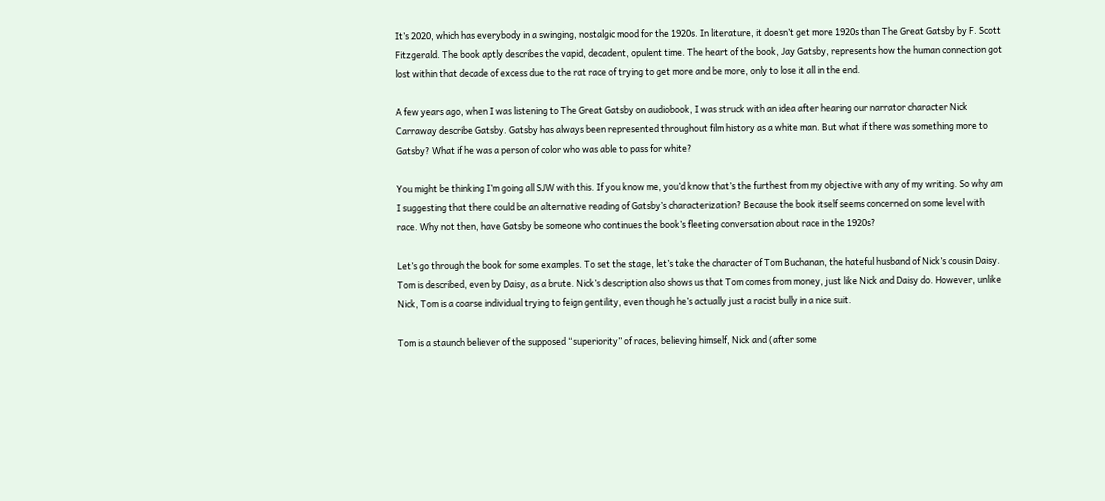It’s 2020, which has everybody in a swinging, nostalgic mood for the 1920s. In literature, it doesn’t get more 1920s than The Great Gatsby by F. Scott Fitzgerald. The book aptly describes the vapid, decadent, opulent time. The heart of the book, Jay Gatsby, represents how the human connection got lost within that decade of excess due to the rat race of trying to get more and be more, only to lose it all in the end.

A few years ago, when I was listening to The Great Gatsby on audiobook, I was struck with an idea after hearing our narrator character Nick Carraway describe Gatsby. Gatsby has always been represented throughout film history as a white man. But what if there was something more to Gatsby? What if he was a person of color who was able to pass for white?

You might be thinking I’m going all SJW with this. If you know me, you’d know that’s the furthest from my objective with any of my writing. So why am I suggesting that there could be an alternative reading of Gatsby’s characterization? Because the book itself seems concerned on some level with race. Why not then, have Gatsby be someone who continues the book’s fleeting conversation about race in the 1920s?

Let’s go through the book for some examples. To set the stage, let’s take the character of Tom Buchanan, the hateful husband of Nick’s cousin Daisy. Tom is described, even by Daisy, as a brute. Nick’s description also shows us that Tom comes from money, just like Nick and Daisy do. However, unlike Nick, Tom is a coarse individual trying to feign gentility, even though he’s actually just a racist bully in a nice suit.

Tom is a staunch believer of the supposed “superiority” of races, believing himself, Nick and (after some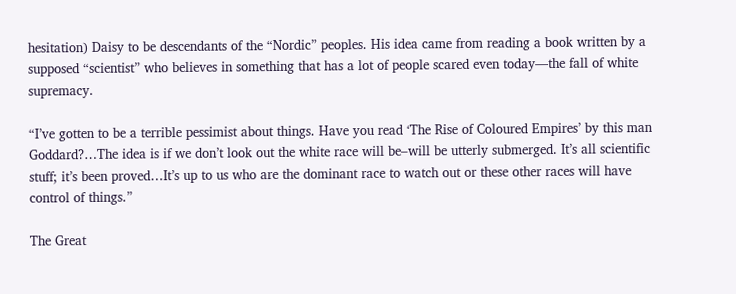hesitation) Daisy to be descendants of the “Nordic” peoples. His idea came from reading a book written by a supposed “scientist” who believes in something that has a lot of people scared even today—the fall of white supremacy.

“I’ve gotten to be a terrible pessimist about things. Have you read ‘The Rise of Coloured Empires’ by this man Goddard?…The idea is if we don’t look out the white race will be–will be utterly submerged. It’s all scientific stuff; it’s been proved…It’s up to us who are the dominant race to watch out or these other races will have control of things.”

The Great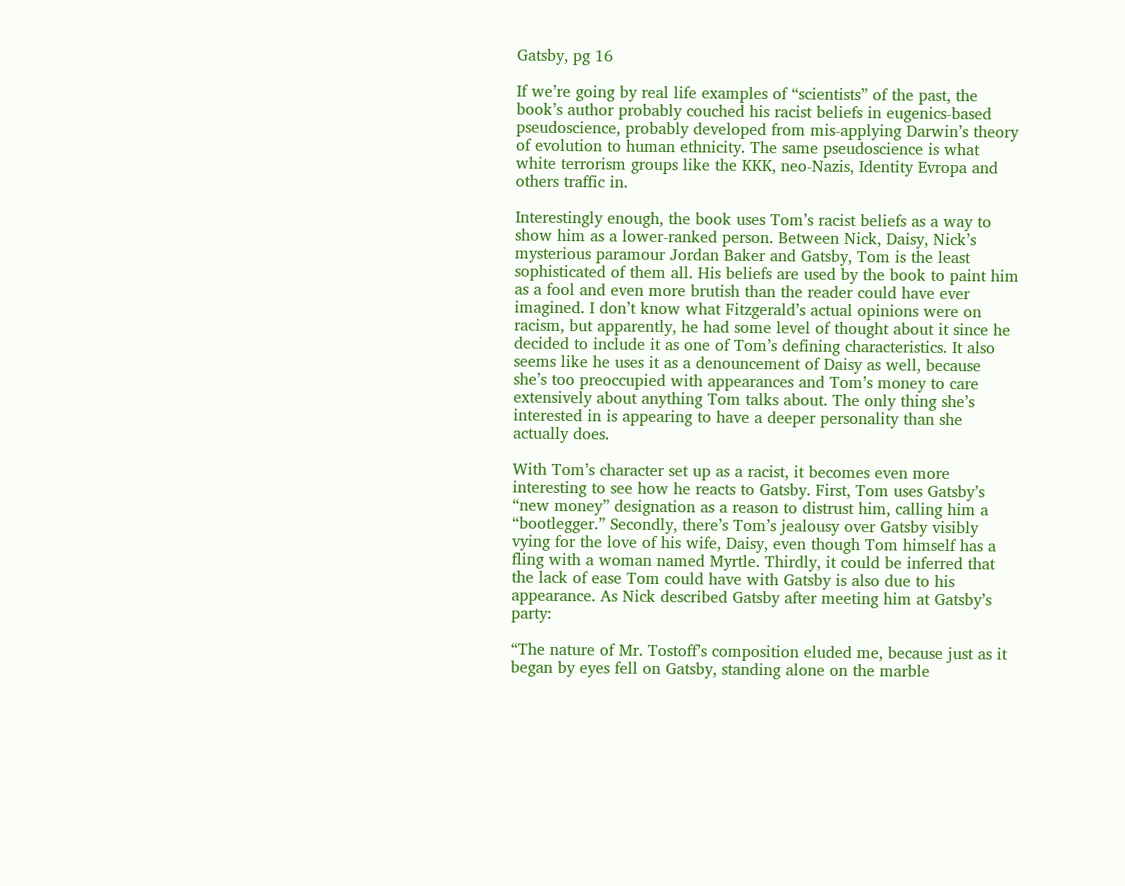Gatsby, pg 16

If we’re going by real life examples of “scientists” of the past, the book’s author probably couched his racist beliefs in eugenics-based pseudoscience, probably developed from mis-applying Darwin’s theory of evolution to human ethnicity. The same pseudoscience is what white terrorism groups like the KKK, neo-Nazis, Identity Evropa and others traffic in.

Interestingly enough, the book uses Tom’s racist beliefs as a way to show him as a lower-ranked person. Between Nick, Daisy, Nick’s mysterious paramour Jordan Baker and Gatsby, Tom is the least sophisticated of them all. His beliefs are used by the book to paint him as a fool and even more brutish than the reader could have ever imagined. I don’t know what Fitzgerald’s actual opinions were on racism, but apparently, he had some level of thought about it since he decided to include it as one of Tom’s defining characteristics. It also seems like he uses it as a denouncement of Daisy as well, because she’s too preoccupied with appearances and Tom’s money to care extensively about anything Tom talks about. The only thing she’s interested in is appearing to have a deeper personality than she actually does.

With Tom’s character set up as a racist, it becomes even more interesting to see how he reacts to Gatsby. First, Tom uses Gatsby’s “new money” designation as a reason to distrust him, calling him a “bootlegger.” Secondly, there’s Tom’s jealousy over Gatsby visibly vying for the love of his wife, Daisy, even though Tom himself has a fling with a woman named Myrtle. Thirdly, it could be inferred that the lack of ease Tom could have with Gatsby is also due to his appearance. As Nick described Gatsby after meeting him at Gatsby’s party:

“The nature of Mr. Tostoff’s composition eluded me, because just as it began by eyes fell on Gatsby, standing alone on the marble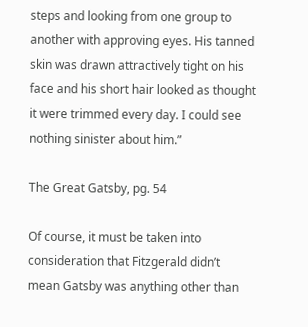steps and looking from one group to another with approving eyes. His tanned skin was drawn attractively tight on his face and his short hair looked as thought it were trimmed every day. I could see nothing sinister about him.”

The Great Gatsby, pg. 54

Of course, it must be taken into consideration that Fitzgerald didn’t mean Gatsby was anything other than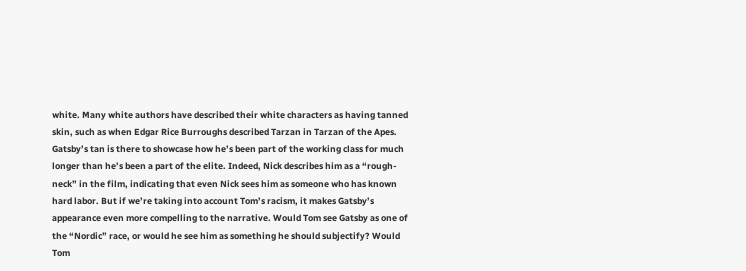white. Many white authors have described their white characters as having tanned skin, such as when Edgar Rice Burroughs described Tarzan in Tarzan of the Apes. Gatsby’s tan is there to showcase how he’s been part of the working class for much longer than he’s been a part of the elite. Indeed, Nick describes him as a “rough-neck” in the film, indicating that even Nick sees him as someone who has known hard labor. But if we’re taking into account Tom’s racism, it makes Gatsby’s appearance even more compelling to the narrative. Would Tom see Gatsby as one of the “Nordic” race, or would he see him as something he should subjectify? Would Tom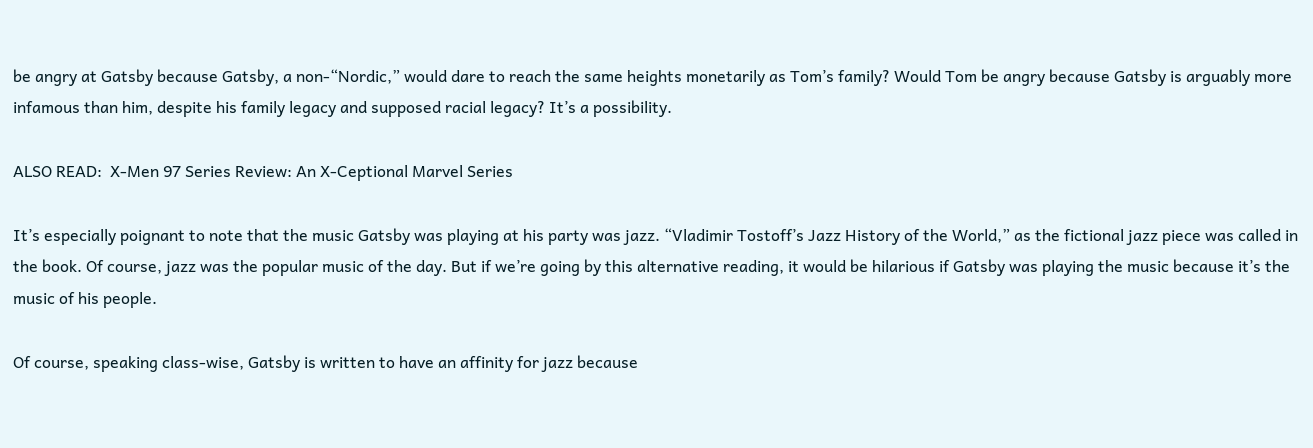be angry at Gatsby because Gatsby, a non-“Nordic,” would dare to reach the same heights monetarily as Tom’s family? Would Tom be angry because Gatsby is arguably more infamous than him, despite his family legacy and supposed racial legacy? It’s a possibility.

ALSO READ:  X-Men 97 Series Review: An X-Ceptional Marvel Series

It’s especially poignant to note that the music Gatsby was playing at his party was jazz. “Vladimir Tostoff’s Jazz History of the World,” as the fictional jazz piece was called in the book. Of course, jazz was the popular music of the day. But if we’re going by this alternative reading, it would be hilarious if Gatsby was playing the music because it’s the music of his people.

Of course, speaking class-wise, Gatsby is written to have an affinity for jazz because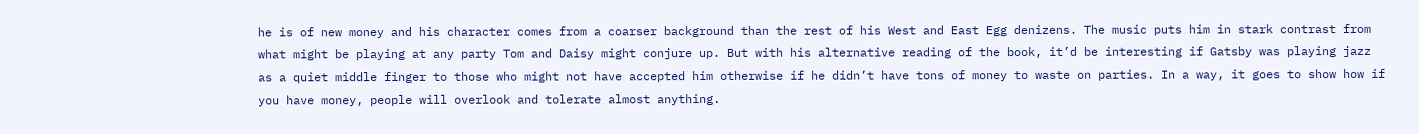he is of new money and his character comes from a coarser background than the rest of his West and East Egg denizens. The music puts him in stark contrast from what might be playing at any party Tom and Daisy might conjure up. But with his alternative reading of the book, it’d be interesting if Gatsby was playing jazz as a quiet middle finger to those who might not have accepted him otherwise if he didn’t have tons of money to waste on parties. In a way, it goes to show how if you have money, people will overlook and tolerate almost anything.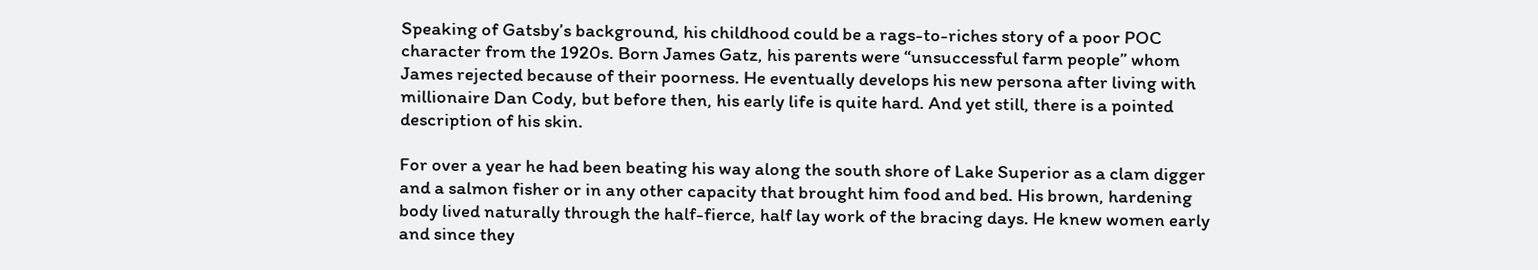Speaking of Gatsby’s background, his childhood could be a rags-to-riches story of a poor POC character from the 1920s. Born James Gatz, his parents were “unsuccessful farm people” whom James rejected because of their poorness. He eventually develops his new persona after living with millionaire Dan Cody, but before then, his early life is quite hard. And yet still, there is a pointed description of his skin.

For over a year he had been beating his way along the south shore of Lake Superior as a clam digger and a salmon fisher or in any other capacity that brought him food and bed. His brown, hardening body lived naturally through the half-fierce, half lay work of the bracing days. He knew women early and since they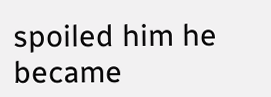spoiled him he became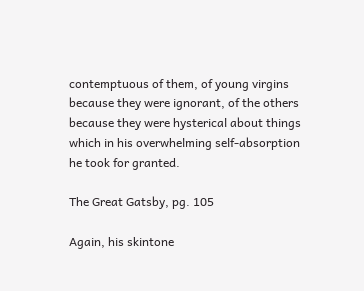contemptuous of them, of young virgins because they were ignorant, of the others because they were hysterical about things which in his overwhelming self-absorption he took for granted.

The Great Gatsby, pg. 105

Again, his skintone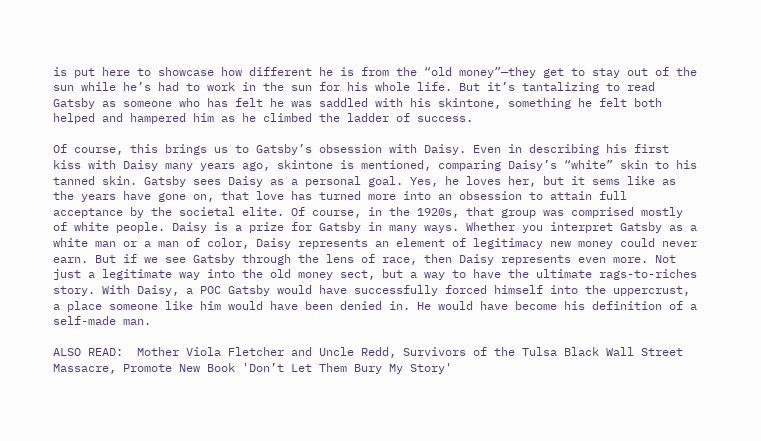is put here to showcase how different he is from the “old money”—they get to stay out of the sun while he’s had to work in the sun for his whole life. But it’s tantalizing to read Gatsby as someone who has felt he was saddled with his skintone, something he felt both helped and hampered him as he climbed the ladder of success.

Of course, this brings us to Gatsby’s obsession with Daisy. Even in describing his first kiss with Daisy many years ago, skintone is mentioned, comparing Daisy’s “white” skin to his tanned skin. Gatsby sees Daisy as a personal goal. Yes, he loves her, but it sems like as the years have gone on, that love has turned more into an obsession to attain full acceptance by the societal elite. Of course, in the 1920s, that group was comprised mostly of white people. Daisy is a prize for Gatsby in many ways. Whether you interpret Gatsby as a white man or a man of color, Daisy represents an element of legitimacy new money could never earn. But if we see Gatsby through the lens of race, then Daisy represents even more. Not just a legitimate way into the old money sect, but a way to have the ultimate rags-to-riches story. With Daisy, a POC Gatsby would have successfully forced himself into the uppercrust, a place someone like him would have been denied in. He would have become his definition of a self-made man.

ALSO READ:  Mother Viola Fletcher and Uncle Redd, Survivors of the Tulsa Black Wall Street Massacre, Promote New Book 'Don’t Let Them Bury My Story'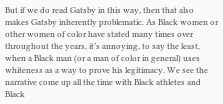But if we do read Gatsby in this way, then that also makes Gatsby inherently problematic. As Black women or other women of color have stated many times over throughout the years, it’s annoying, to say the least, when a Black man (or a man of color in general) uses whiteness as a way to prove his legitimacy. We see the narrative come up all the time with Black athletes and Black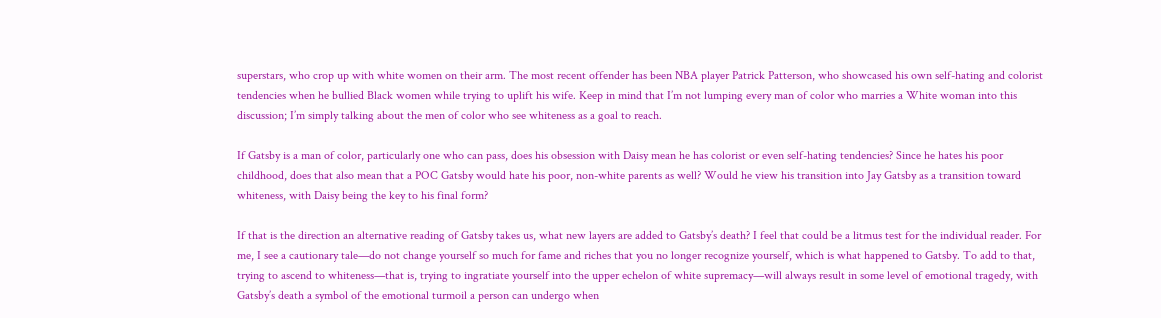superstars, who crop up with white women on their arm. The most recent offender has been NBA player Patrick Patterson, who showcased his own self-hating and colorist tendencies when he bullied Black women while trying to uplift his wife. Keep in mind that I’m not lumping every man of color who marries a White woman into this discussion; I’m simply talking about the men of color who see whiteness as a goal to reach.

If Gatsby is a man of color, particularly one who can pass, does his obsession with Daisy mean he has colorist or even self-hating tendencies? Since he hates his poor childhood, does that also mean that a POC Gatsby would hate his poor, non-white parents as well? Would he view his transition into Jay Gatsby as a transition toward whiteness, with Daisy being the key to his final form?

If that is the direction an alternative reading of Gatsby takes us, what new layers are added to Gatsby’s death? I feel that could be a litmus test for the individual reader. For me, I see a cautionary tale—do not change yourself so much for fame and riches that you no longer recognize yourself, which is what happened to Gatsby. To add to that, trying to ascend to whiteness—that is, trying to ingratiate yourself into the upper echelon of white supremacy—will always result in some level of emotional tragedy, with Gatsby’s death a symbol of the emotional turmoil a person can undergo when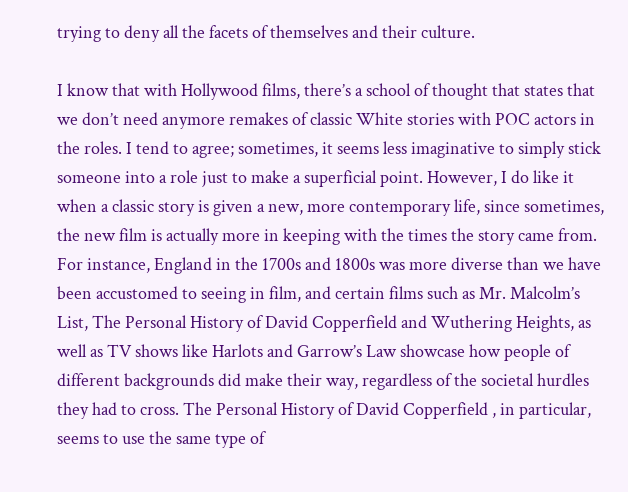trying to deny all the facets of themselves and their culture.

I know that with Hollywood films, there’s a school of thought that states that we don’t need anymore remakes of classic White stories with POC actors in the roles. I tend to agree; sometimes, it seems less imaginative to simply stick someone into a role just to make a superficial point. However, I do like it when a classic story is given a new, more contemporary life, since sometimes, the new film is actually more in keeping with the times the story came from. For instance, England in the 1700s and 1800s was more diverse than we have been accustomed to seeing in film, and certain films such as Mr. Malcolm’s List, The Personal History of David Copperfield and Wuthering Heights, as well as TV shows like Harlots and Garrow’s Law showcase how people of different backgrounds did make their way, regardless of the societal hurdles they had to cross. The Personal History of David Copperfield , in particular, seems to use the same type of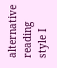alternative reading style I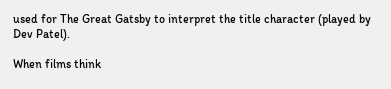used for The Great Gatsby to interpret the title character (played by Dev Patel).

When films think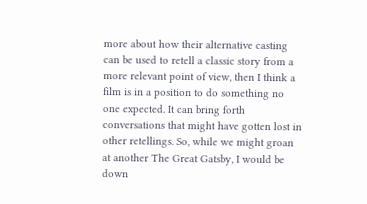more about how their alternative casting can be used to retell a classic story from a more relevant point of view, then I think a film is in a position to do something no one expected. It can bring forth conversations that might have gotten lost in other retellings. So, while we might groan at another The Great Gatsby, I would be down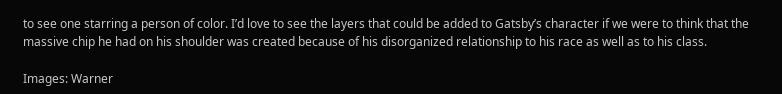to see one starring a person of color. I’d love to see the layers that could be added to Gatsby’s character if we were to think that the massive chip he had on his shoulder was created because of his disorganized relationship to his race as well as to his class.

Images: Warner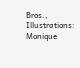Bros., Illustrations: Monique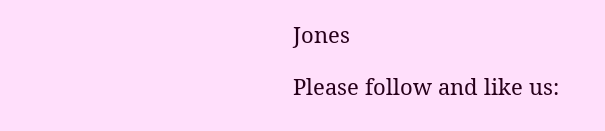Jones

Please follow and like us: